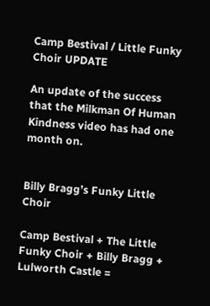Camp Bestival / Little Funky Choir UPDATE

An update of the success that the Milkman Of Human Kindness video has had one month on.


Billy Bragg’s Funky Little Choir

Camp Bestival + The Little Funky Choir + Billy Bragg + Lulworth Castle =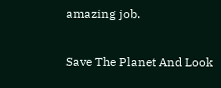amazing job.

Save The Planet And Look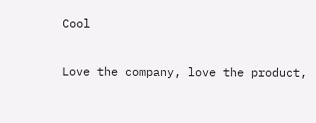Cool

Love the company, love the product,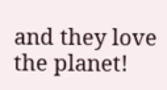and they love the planet!